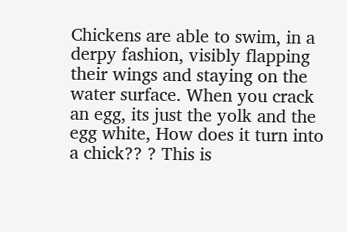Chickens are able to swim, in a derpy fashion, visibly flapping their wings and staying on the water surface. When you crack an egg, its just the yolk and the egg white, How does it turn into a chick?? ? This is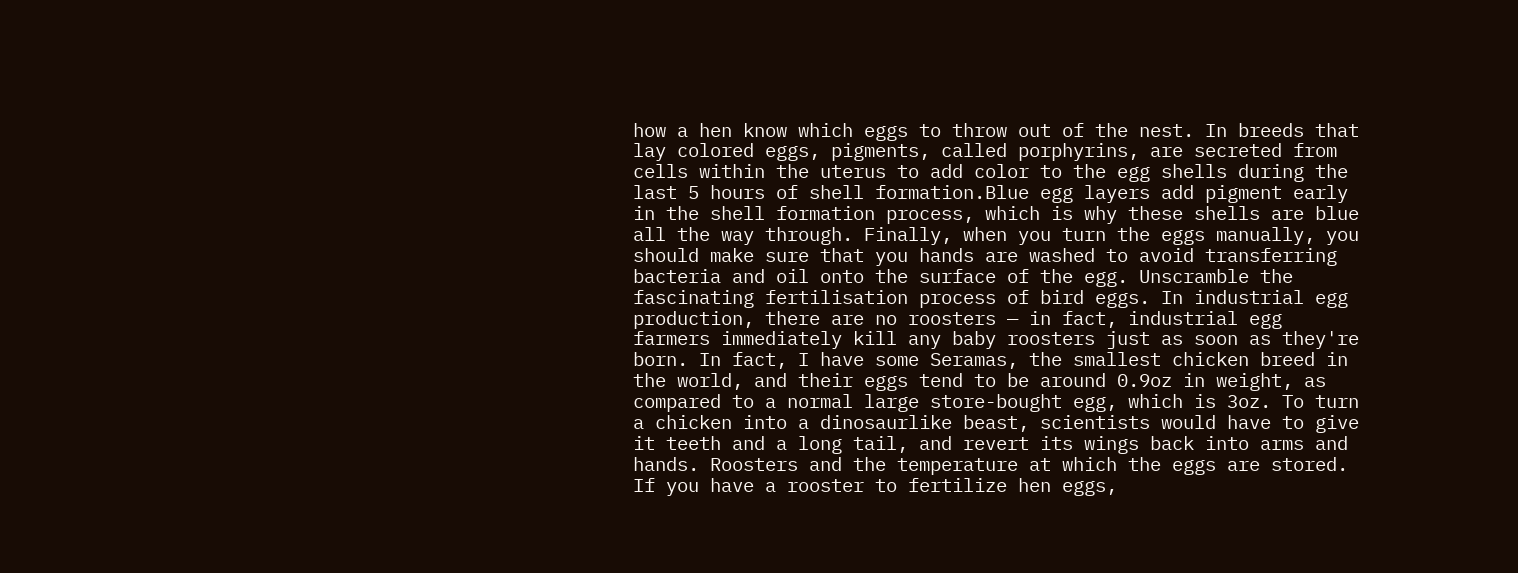how a hen know which eggs to throw out of the nest. In breeds that lay colored eggs, pigments, called porphyrins, are secreted from cells within the uterus to add color to the egg shells during the last 5 hours of shell formation.Blue egg layers add pigment early in the shell formation process, which is why these shells are blue all the way through. Finally, when you turn the eggs manually, you should make sure that you hands are washed to avoid transferring bacteria and oil onto the surface of the egg. Unscramble the fascinating fertilisation process of bird eggs. In industrial egg production, there are no roosters — in fact, industrial egg farmers immediately kill any baby roosters just as soon as they're born. In fact, I have some Seramas, the smallest chicken breed in the world, and their eggs tend to be around 0.9oz in weight, as compared to a normal large store-bought egg, which is 3oz. To turn a chicken into a dinosaurlike beast, scientists would have to give it teeth and a long tail, and revert its wings back into arms and hands. Roosters and the temperature at which the eggs are stored. If you have a rooster to fertilize hen eggs,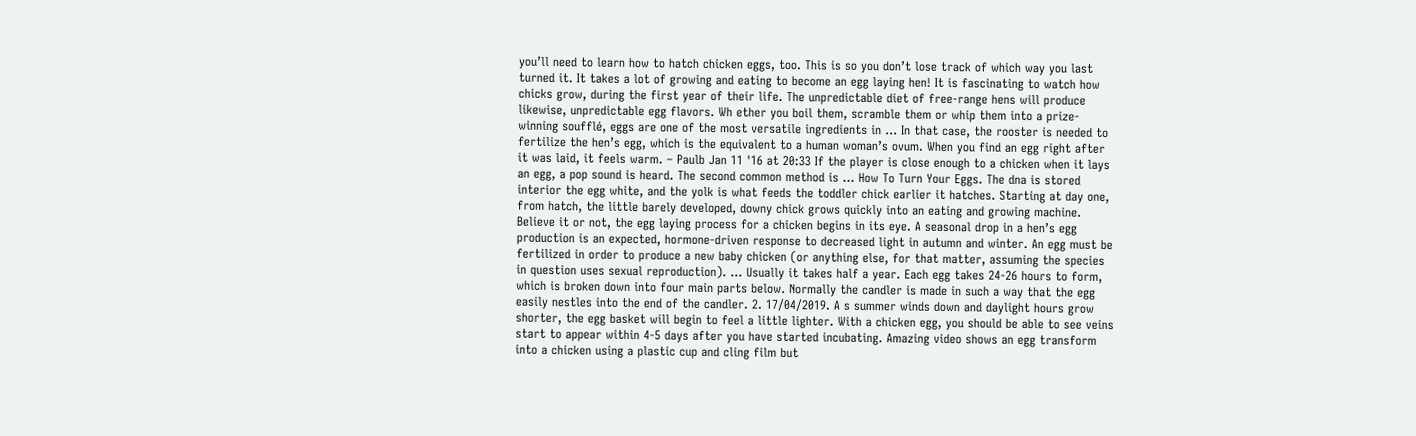you’ll need to learn how to hatch chicken eggs, too. This is so you don’t lose track of which way you last turned it. It takes a lot of growing and eating to become an egg laying hen! It is fascinating to watch how chicks grow, during the first year of their life. The unpredictable diet of free-range hens will produce likewise, unpredictable egg flavors. Wh ether you boil them, scramble them or whip them into a prize-winning soufflé, eggs are one of the most versatile ingredients in … In that case, the rooster is needed to fertilize the hen’s egg, which is the equivalent to a human woman’s ovum. When you find an egg right after it was laid, it feels warm. – Paulb Jan 11 '16 at 20:33 If the player is close enough to a chicken when it lays an egg, a pop sound is heard. The second common method is … How To Turn Your Eggs. The dna is stored interior the egg white, and the yolk is what feeds the toddler chick earlier it hatches. Starting at day one, from hatch, the little barely developed, downy chick grows quickly into an eating and growing machine. Believe it or not, the egg laying process for a chicken begins in its eye. A seasonal drop in a hen’s egg production is an expected, hormone-driven response to decreased light in autumn and winter. An egg must be fertilized in order to produce a new baby chicken (or anything else, for that matter, assuming the species in question uses sexual reproduction). … Usually it takes half a year. Each egg takes 24-26 hours to form, which is broken down into four main parts below. Normally the candler is made in such a way that the egg easily nestles into the end of the candler. 2. 17/04/2019. A s summer winds down and daylight hours grow shorter, the egg basket will begin to feel a little lighter. With a chicken egg, you should be able to see veins start to appear within 4-5 days after you have started incubating. Amazing video shows an egg transform into a chicken using a plastic cup and cling film but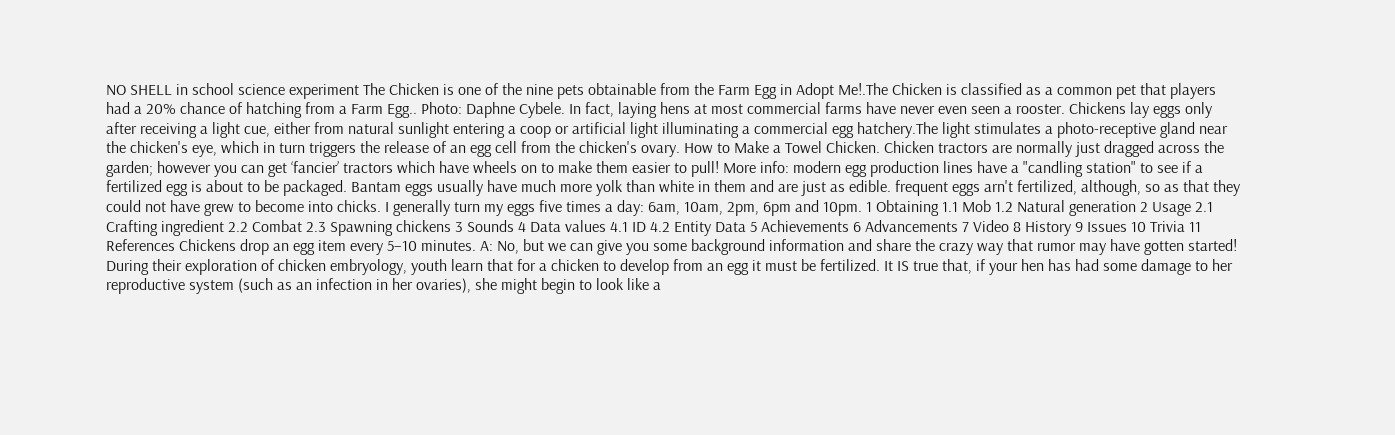NO SHELL in school science experiment The Chicken is one of the nine pets obtainable from the Farm Egg in Adopt Me!.The Chicken is classified as a common pet that players had a 20% chance of hatching from a Farm Egg.. Photo: Daphne Cybele. In fact, laying hens at most commercial farms have never even seen a rooster. Chickens lay eggs only after receiving a light cue, either from natural sunlight entering a coop or artificial light illuminating a commercial egg hatchery.The light stimulates a photo-receptive gland near the chicken's eye, which in turn triggers the release of an egg cell from the chicken's ovary. How to Make a Towel Chicken. Chicken tractors are normally just dragged across the garden; however you can get ‘fancier’ tractors which have wheels on to make them easier to pull! More info: modern egg production lines have a "candling station" to see if a fertilized egg is about to be packaged. Bantam eggs usually have much more yolk than white in them and are just as edible. frequent eggs arn't fertilized, although, so as that they could not have grew to become into chicks. I generally turn my eggs five times a day: 6am, 10am, 2pm, 6pm and 10pm. 1 Obtaining 1.1 Mob 1.2 Natural generation 2 Usage 2.1 Crafting ingredient 2.2 Combat 2.3 Spawning chickens 3 Sounds 4 Data values 4.1 ID 4.2 Entity Data 5 Achievements 6 Advancements 7 Video 8 History 9 Issues 10 Trivia 11 References Chickens drop an egg item every 5–10 minutes. A: No, but we can give you some background information and share the crazy way that rumor may have gotten started! During their exploration of chicken embryology, youth learn that for a chicken to develop from an egg it must be fertilized. It IS true that, if your hen has had some damage to her reproductive system (such as an infection in her ovaries), she might begin to look like a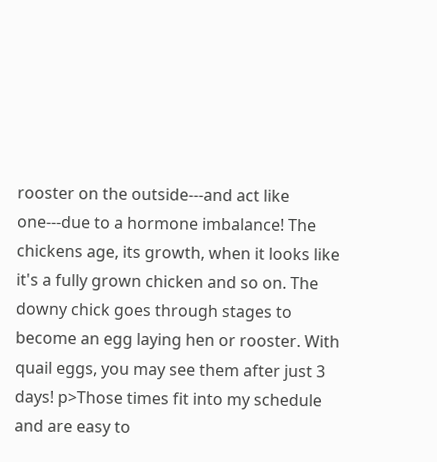rooster on the outside---and act like one---due to a hormone imbalance! The chickens age, its growth, when it looks like it's a fully grown chicken and so on. The downy chick goes through stages to become an egg laying hen or rooster. With quail eggs, you may see them after just 3 days! p>Those times fit into my schedule and are easy to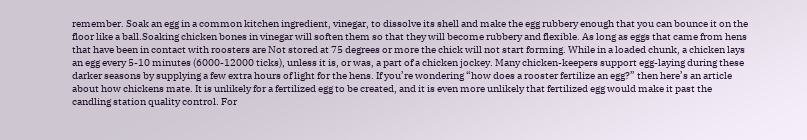remember. Soak an egg in a common kitchen ingredient, vinegar, to dissolve its shell and make the egg rubbery enough that you can bounce it on the floor like a ball.Soaking chicken bones in vinegar will soften them so that they will become rubbery and flexible. As long as eggs that came from hens that have been in contact with roosters are Not stored at 75 degrees or more the chick will not start forming. While in a loaded chunk, a chicken lays an egg every 5-10 minutes (6000-12000 ticks), unless it is, or was, a part of a chicken jockey. Many chicken-keepers support egg-laying during these darker seasons by supplying a few extra hours of light for the hens. If you’re wondering “how does a rooster fertilize an egg?” then here’s an article about how chickens mate. It is unlikely for a fertilized egg to be created, and it is even more unlikely that fertilized egg would make it past the candling station quality control. For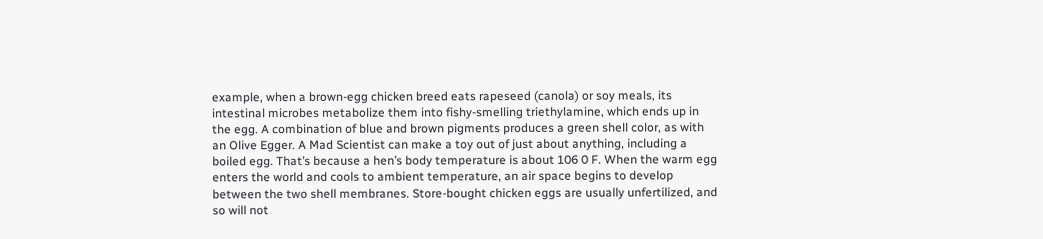example, when a brown-egg chicken breed eats rapeseed (canola) or soy meals, its intestinal microbes metabolize them into fishy-smelling triethylamine, which ends up in the egg. A combination of blue and brown pigments produces a green shell color, as with an Olive Egger. A Mad Scientist can make a toy out of just about anything, including a boiled egg. That’s because a hen’s body temperature is about 106 0 F. When the warm egg enters the world and cools to ambient temperature, an air space begins to develop between the two shell membranes. Store-bought chicken eggs are usually unfertilized, and so will not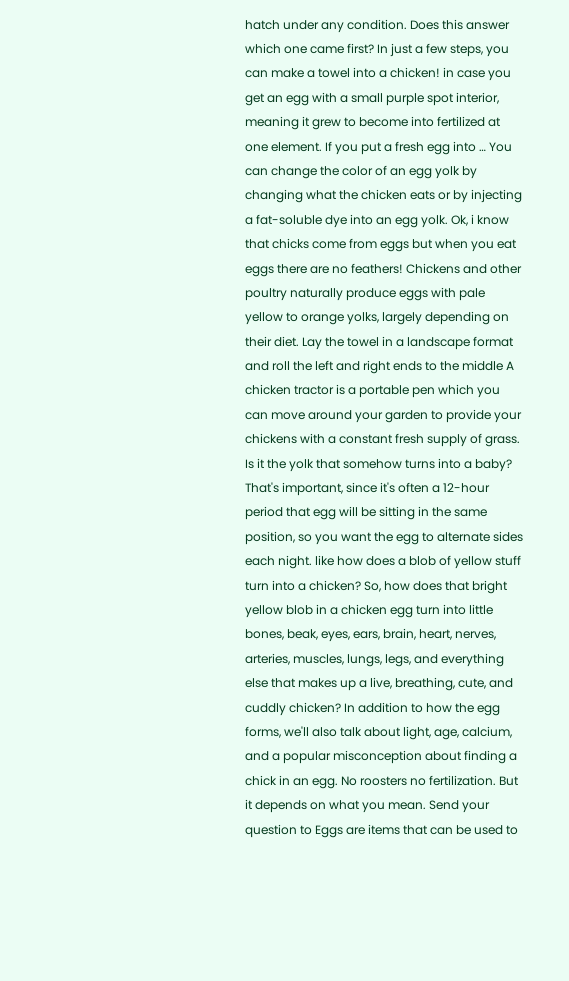hatch under any condition. Does this answer which one came first? In just a few steps, you can make a towel into a chicken! in case you get an egg with a small purple spot interior, meaning it grew to become into fertilized at one element. If you put a fresh egg into … You can change the color of an egg yolk by changing what the chicken eats or by injecting a fat-soluble dye into an egg yolk. Ok, i know that chicks come from eggs but when you eat eggs there are no feathers! Chickens and other poultry naturally produce eggs with pale yellow to orange yolks, largely depending on their diet. Lay the towel in a landscape format and roll the left and right ends to the middle A chicken tractor is a portable pen which you can move around your garden to provide your chickens with a constant fresh supply of grass. Is it the yolk that somehow turns into a baby? That's important, since it's often a 12-hour period that egg will be sitting in the same position, so you want the egg to alternate sides each night. like how does a blob of yellow stuff turn into a chicken? So, how does that bright yellow blob in a chicken egg turn into little bones, beak, eyes, ears, brain, heart, nerves, arteries, muscles, lungs, legs, and everything else that makes up a live, breathing, cute, and cuddly chicken? In addition to how the egg forms, we'll also talk about light, age, calcium, and a popular misconception about finding a chick in an egg. No roosters no fertilization. But it depends on what you mean. Send your question to Eggs are items that can be used to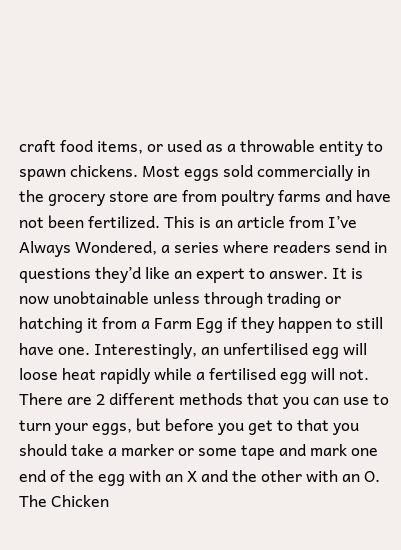craft food items, or used as a throwable entity to spawn chickens. Most eggs sold commercially in the grocery store are from poultry farms and have not been fertilized. This is an article from I’ve Always Wondered, a series where readers send in questions they’d like an expert to answer. It is now unobtainable unless through trading or hatching it from a Farm Egg if they happen to still have one. Interestingly, an unfertilised egg will loose heat rapidly while a fertilised egg will not. There are 2 different methods that you can use to turn your eggs, but before you get to that you should take a marker or some tape and mark one end of the egg with an X and the other with an O. The Chicken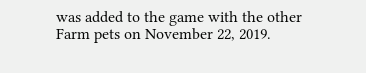was added to the game with the other Farm pets on November 22, 2019.